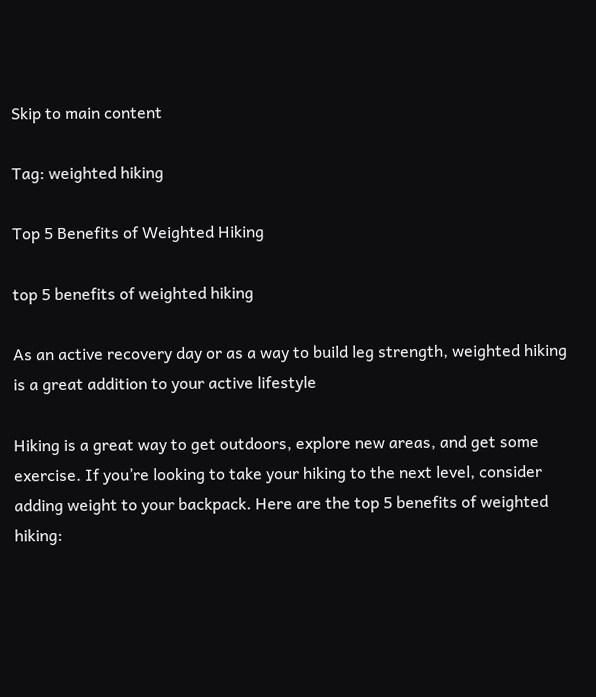Skip to main content

Tag: weighted hiking

Top 5 Benefits of Weighted Hiking

top 5 benefits of weighted hiking

As an active recovery day or as a way to build leg strength, weighted hiking is a great addition to your active lifestyle

Hiking is a great way to get outdoors, explore new areas, and get some exercise. If you’re looking to take your hiking to the next level, consider adding weight to your backpack. Here are the top 5 benefits of weighted hiking: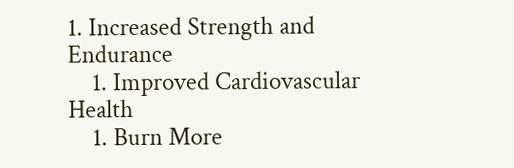1. Increased Strength and Endurance
    1. Improved Cardiovascular Health
    1. Burn More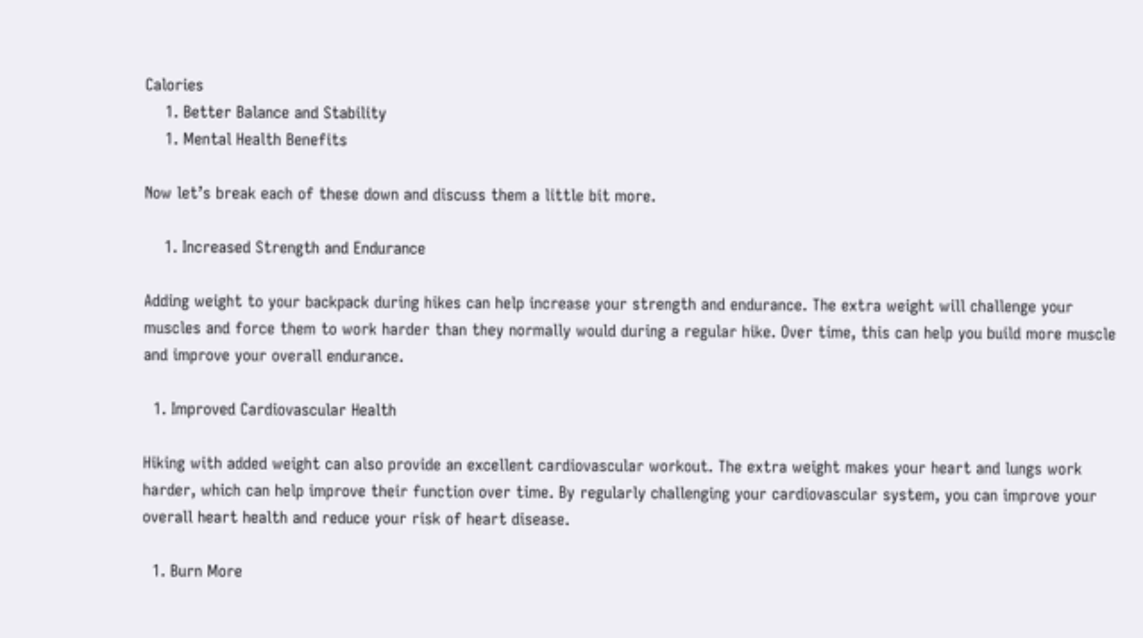Calories
    1. Better Balance and Stability
    1. Mental Health Benefits

Now let’s break each of these down and discuss them a little bit more.

    1. Increased Strength and Endurance

Adding weight to your backpack during hikes can help increase your strength and endurance. The extra weight will challenge your muscles and force them to work harder than they normally would during a regular hike. Over time, this can help you build more muscle and improve your overall endurance.

  1. Improved Cardiovascular Health

Hiking with added weight can also provide an excellent cardiovascular workout. The extra weight makes your heart and lungs work harder, which can help improve their function over time. By regularly challenging your cardiovascular system, you can improve your overall heart health and reduce your risk of heart disease.

  1. Burn More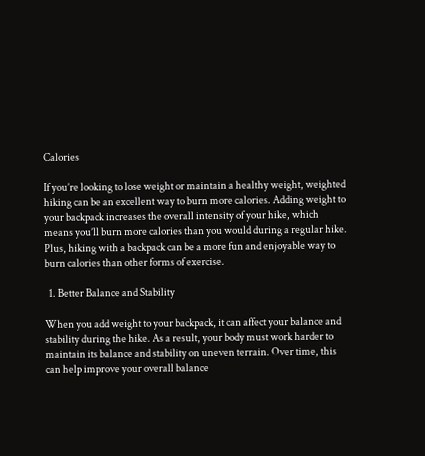Calories

If you’re looking to lose weight or maintain a healthy weight, weighted hiking can be an excellent way to burn more calories. Adding weight to your backpack increases the overall intensity of your hike, which means you’ll burn more calories than you would during a regular hike. Plus, hiking with a backpack can be a more fun and enjoyable way to burn calories than other forms of exercise.

  1. Better Balance and Stability

When you add weight to your backpack, it can affect your balance and stability during the hike. As a result, your body must work harder to maintain its balance and stability on uneven terrain. Over time, this can help improve your overall balance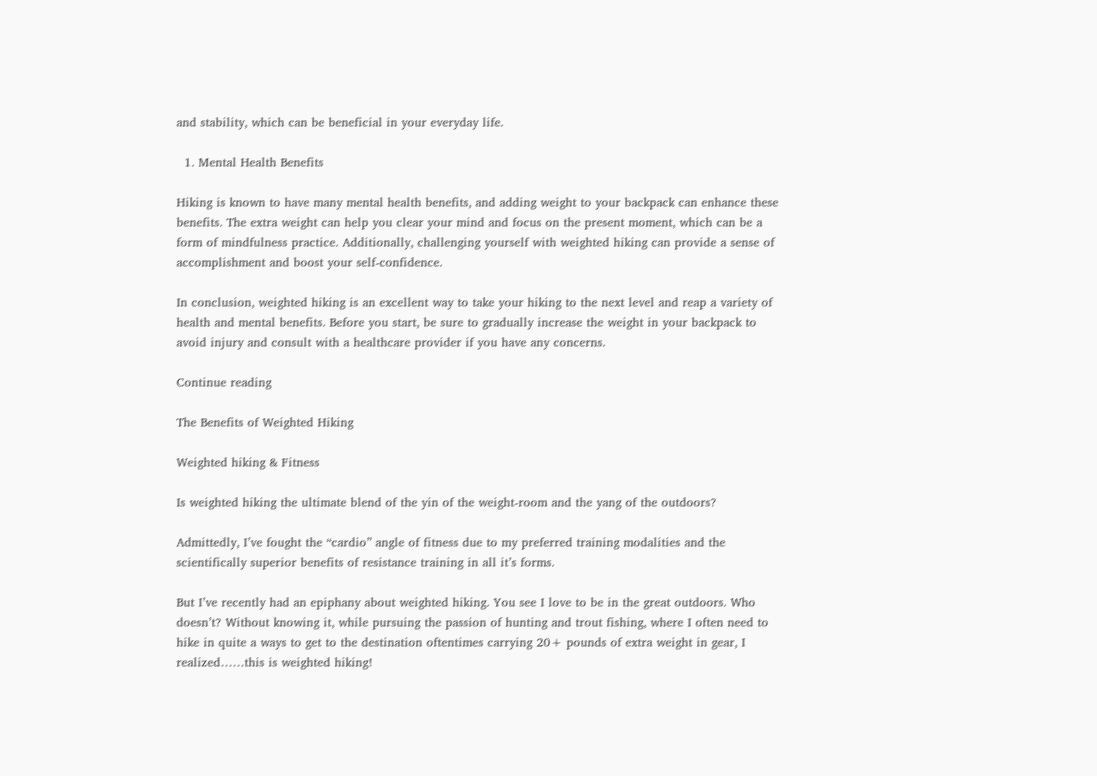and stability, which can be beneficial in your everyday life.

  1. Mental Health Benefits

Hiking is known to have many mental health benefits, and adding weight to your backpack can enhance these benefits. The extra weight can help you clear your mind and focus on the present moment, which can be a form of mindfulness practice. Additionally, challenging yourself with weighted hiking can provide a sense of accomplishment and boost your self-confidence.

In conclusion, weighted hiking is an excellent way to take your hiking to the next level and reap a variety of health and mental benefits. Before you start, be sure to gradually increase the weight in your backpack to avoid injury and consult with a healthcare provider if you have any concerns.

Continue reading

The Benefits of Weighted Hiking

Weighted hiking & Fitness

Is weighted hiking the ultimate blend of the yin of the weight-room and the yang of the outdoors?

Admittedly, I’ve fought the “cardio” angle of fitness due to my preferred training modalities and the scientifically superior benefits of resistance training in all it’s forms.

But I’ve recently had an epiphany about weighted hiking. You see I love to be in the great outdoors. Who doesn’t? Without knowing it, while pursuing the passion of hunting and trout fishing, where I often need to hike in quite a ways to get to the destination oftentimes carrying 20+ pounds of extra weight in gear, I realized……this is weighted hiking!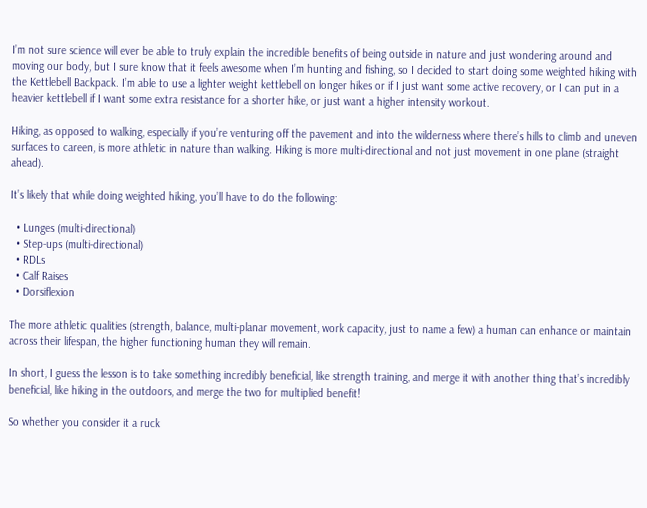I’m not sure science will ever be able to truly explain the incredible benefits of being outside in nature and just wondering around and moving our body, but I sure know that it feels awesome when I’m hunting and fishing, so I decided to start doing some weighted hiking with the Kettlebell Backpack. I’m able to use a lighter weight kettlebell on longer hikes or if I just want some active recovery, or I can put in a heavier kettlebell if I want some extra resistance for a shorter hike, or just want a higher intensity workout.

Hiking, as opposed to walking, especially if you’re venturing off the pavement and into the wilderness where there’s hills to climb and uneven surfaces to careen, is more athletic in nature than walking. Hiking is more multi-directional and not just movement in one plane (straight ahead).

It’s likely that while doing weighted hiking, you’ll have to do the following:

  • Lunges (multi-directional)
  • Step-ups (multi-directional)
  • RDLs
  • Calf Raises
  • Dorsiflexion

The more athletic qualities (strength, balance, multi-planar movement, work capacity, just to name a few) a human can enhance or maintain across their lifespan, the higher functioning human they will remain.

In short, I guess the lesson is to take something incredibly beneficial, like strength training, and merge it with another thing that’s incredibly beneficial, like hiking in the outdoors, and merge the two for multiplied benefit!

So whether you consider it a ruck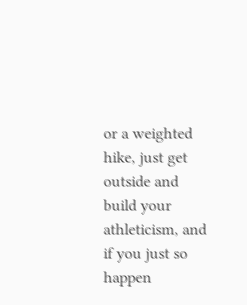or a weighted hike, just get outside and build your athleticism, and if you just so happen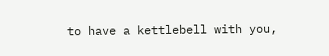to have a kettlebell with you,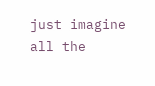just imagine all the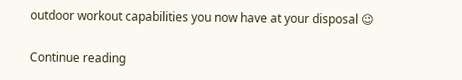outdoor workout capabilities you now have at your disposal 😉

Continue reading